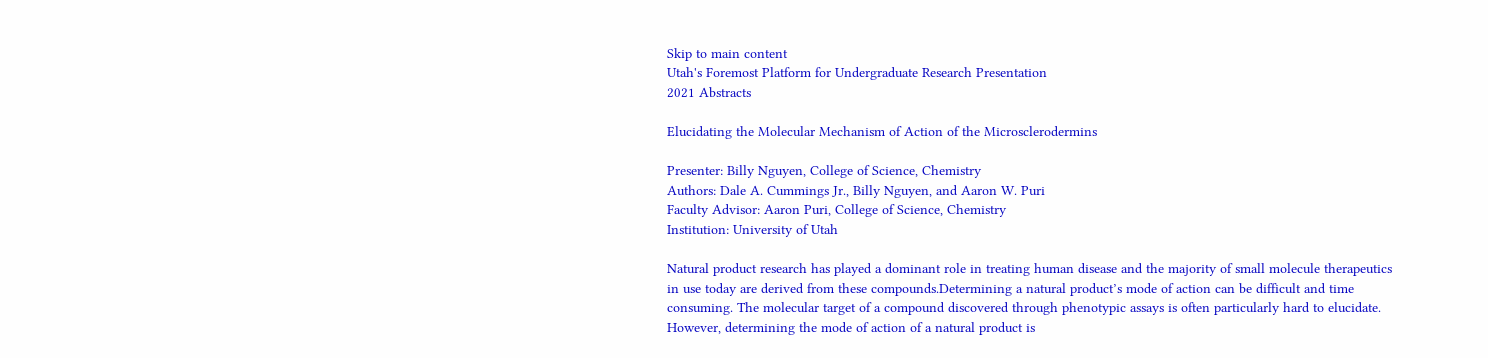Skip to main content
Utah's Foremost Platform for Undergraduate Research Presentation
2021 Abstracts

Elucidating the Molecular Mechanism of Action of the Microsclerodermins

Presenter: Billy Nguyen, College of Science, Chemistry
Authors: Dale A. Cummings Jr., Billy Nguyen, and Aaron W. Puri
Faculty Advisor: Aaron Puri, College of Science, Chemistry
Institution: University of Utah

Natural product research has played a dominant role in treating human disease and the majority of small molecule therapeutics in use today are derived from these compounds.Determining a natural product’s mode of action can be difficult and time consuming. The molecular target of a compound discovered through phenotypic assays is often particularly hard to elucidate. However, determining the mode of action of a natural product is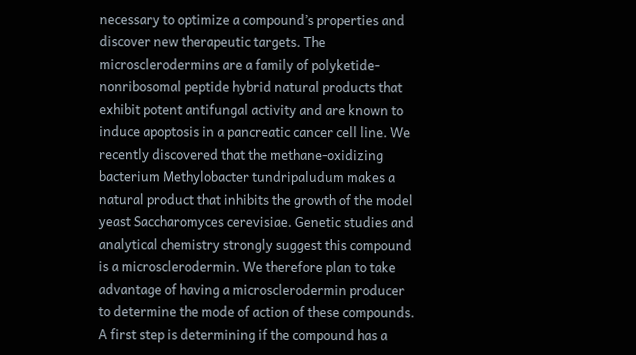necessary to optimize a compound’s properties and discover new therapeutic targets. The microsclerodermins are a family of polyketide-nonribosomal peptide hybrid natural products that exhibit potent antifungal activity and are known to induce apoptosis in a pancreatic cancer cell line. We recently discovered that the methane-oxidizing bacterium Methylobacter tundripaludum makes a natural product that inhibits the growth of the model yeast Saccharomyces cerevisiae. Genetic studies and analytical chemistry strongly suggest this compound is a microsclerodermin. We therefore plan to take advantage of having a microsclerodermin producer to determine the mode of action of these compounds. A first step is determining if the compound has a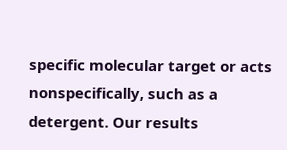specific molecular target or acts nonspecifically, such as a detergent. Our results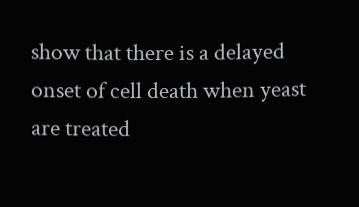show that there is a delayed onset of cell death when yeast are treated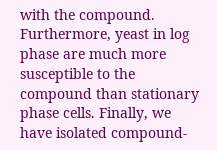with the compound. Furthermore, yeast in log phase are much more susceptible to the compound than stationary phase cells. Finally, we have isolated compound-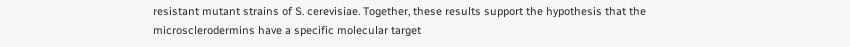resistant mutant strains of S. cerevisiae. Together, these results support the hypothesis that the microsclerodermins have a specific molecular target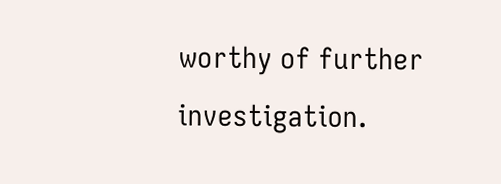worthy of further investigation.